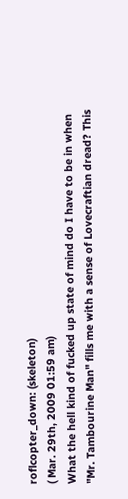roflcopter_down: (skeleton)
( Mar. 29th, 2009 01:59 am)
What the hell kind of fucked up state of mind do I have to be in when "Mr. Tambourine Man" fills me with a sense of Lovecraftian dread? This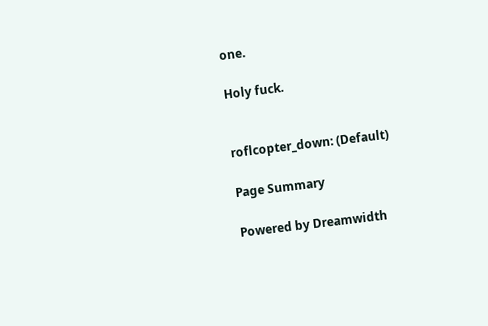one.

Holy fuck.


roflcopter_down: (Default)

Page Summary

Powered by Dreamwidth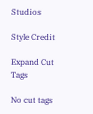Studios

Style Credit

Expand Cut Tags

No cut tags